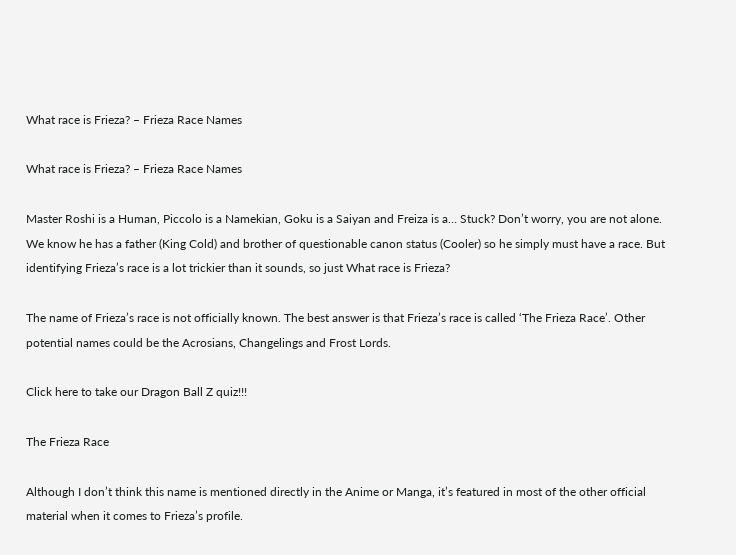What race is Frieza? – Frieza Race Names

What race is Frieza? – Frieza Race Names

Master Roshi is a Human, Piccolo is a Namekian, Goku is a Saiyan and Freiza is a… Stuck? Don’t worry, you are not alone. We know he has a father (King Cold) and brother of questionable canon status (Cooler) so he simply must have a race. But identifying Frieza’s race is a lot trickier than it sounds, so just What race is Frieza?

The name of Frieza’s race is not officially known. The best answer is that Frieza’s race is called ‘The Frieza Race’. Other potential names could be the Acrosians, Changelings and Frost Lords.

Click here to take our Dragon Ball Z quiz!!!

The Frieza Race

Although I don’t think this name is mentioned directly in the Anime or Manga, it’s featured in most of the other official material when it comes to Frieza’s profile.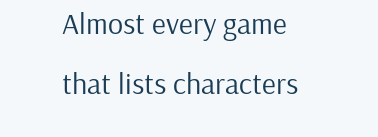Almost every game that lists characters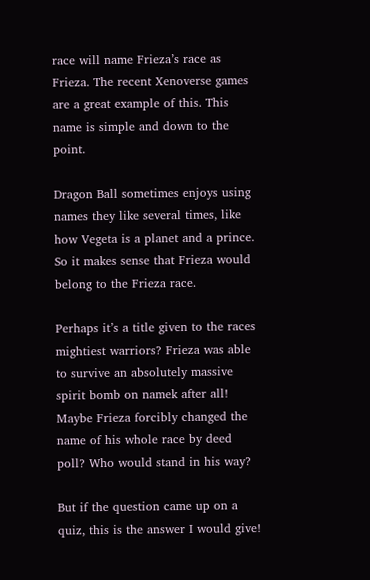race will name Frieza’s race as Frieza. The recent Xenoverse games are a great example of this. This name is simple and down to the point.

Dragon Ball sometimes enjoys using names they like several times, like how Vegeta is a planet and a prince. So it makes sense that Frieza would belong to the Frieza race.

Perhaps it’s a title given to the races mightiest warriors? Frieza was able to survive an absolutely massive spirit bomb on namek after all! Maybe Frieza forcibly changed the name of his whole race by deed poll? Who would stand in his way?

But if the question came up on a quiz, this is the answer I would give!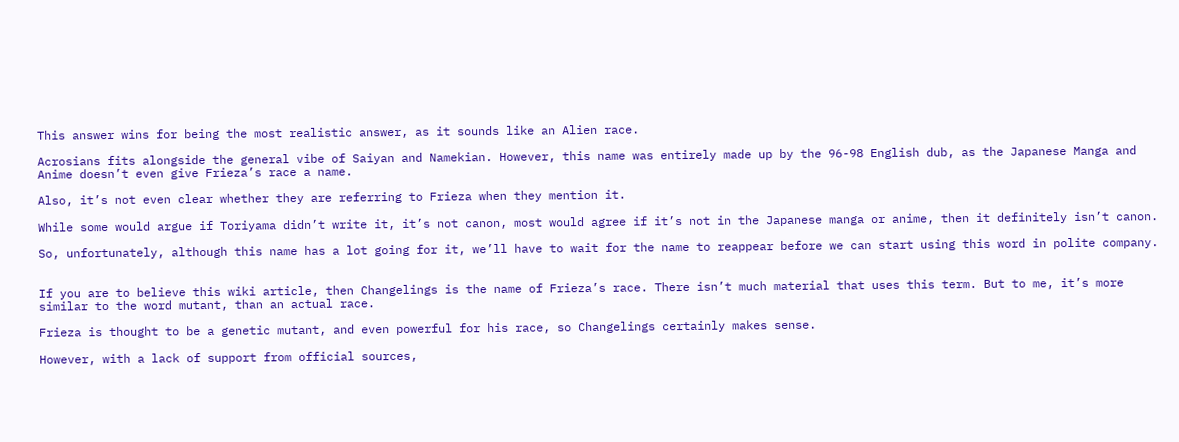This answer wins for being the most realistic answer, as it sounds like an Alien race.

Acrosians fits alongside the general vibe of Saiyan and Namekian. However, this name was entirely made up by the 96-98 English dub, as the Japanese Manga and Anime doesn’t even give Frieza’s race a name.

Also, it’s not even clear whether they are referring to Frieza when they mention it.

While some would argue if Toriyama didn’t write it, it’s not canon, most would agree if it’s not in the Japanese manga or anime, then it definitely isn’t canon.

So, unfortunately, although this name has a lot going for it, we’ll have to wait for the name to reappear before we can start using this word in polite company.


If you are to believe this wiki article, then Changelings is the name of Frieza’s race. There isn’t much material that uses this term. But to me, it’s more similar to the word mutant, than an actual race.

Frieza is thought to be a genetic mutant, and even powerful for his race, so Changelings certainly makes sense.

However, with a lack of support from official sources,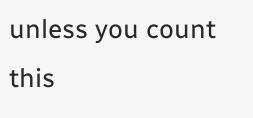unless you count this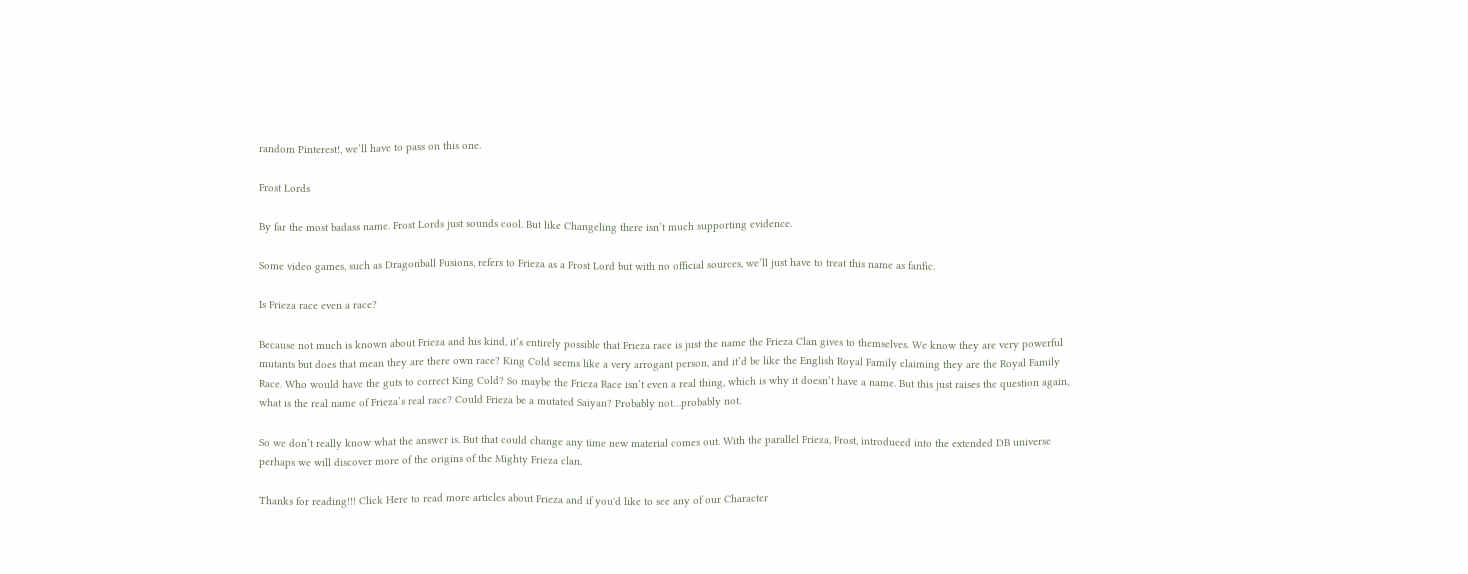random Pinterest!, we’ll have to pass on this one.

Frost Lords

By far the most badass name. Frost Lords just sounds cool. But like Changeling there isn’t much supporting evidence.

Some video games, such as Dragonball Fusions, refers to Frieza as a Frost Lord but with no official sources, we’ll just have to treat this name as fanfic.

Is Frieza race even a race?

Because not much is known about Frieza and his kind, it’s entirely possible that Frieza race is just the name the Frieza Clan gives to themselves. We know they are very powerful mutants but does that mean they are there own race? King Cold seems like a very arrogant person, and it’d be like the English Royal Family claiming they are the Royal Family Race. Who would have the guts to correct King Cold? So maybe the Frieza Race isn’t even a real thing, which is why it doesn’t have a name. But this just raises the question again, what is the real name of Frieza’s real race? Could Frieza be a mutated Saiyan? Probably not…probably not.

So we don’t really know what the answer is. But that could change any time new material comes out. With the parallel Frieza, Frost, introduced into the extended DB universe perhaps we will discover more of the origins of the Mighty Frieza clan.

Thanks for reading!!! Click Here to read more articles about Frieza and if you'd like to see any of our Character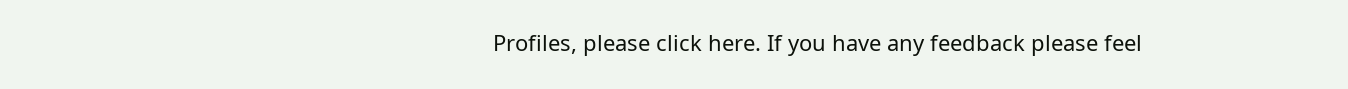Profiles, please click here. If you have any feedback please feel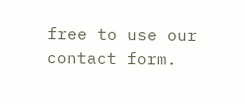free to use our contact form.